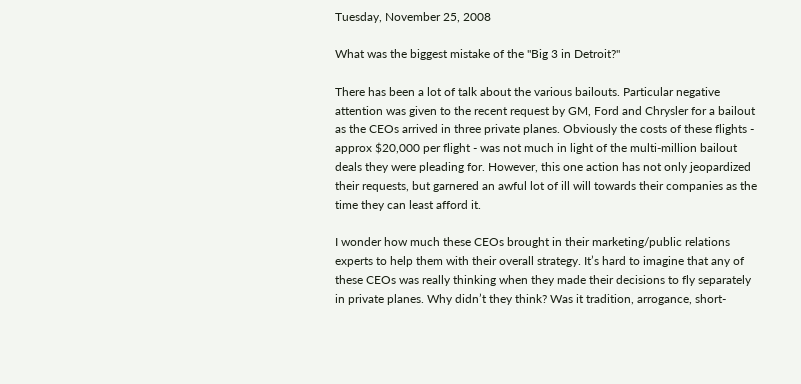Tuesday, November 25, 2008

What was the biggest mistake of the "Big 3 in Detroit?"

There has been a lot of talk about the various bailouts. Particular negative attention was given to the recent request by GM, Ford and Chrysler for a bailout as the CEOs arrived in three private planes. Obviously the costs of these flights - approx $20,000 per flight - was not much in light of the multi-million bailout deals they were pleading for. However, this one action has not only jeopardized their requests, but garnered an awful lot of ill will towards their companies as the time they can least afford it.

I wonder how much these CEOs brought in their marketing/public relations experts to help them with their overall strategy. It’s hard to imagine that any of these CEOs was really thinking when they made their decisions to fly separately in private planes. Why didn’t they think? Was it tradition, arrogance, short-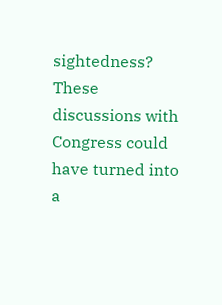sightedness? These discussions with Congress could have turned into a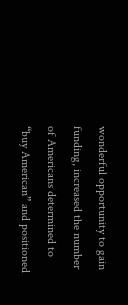wonderful opportunity to gain funding, increased the number of Americans determined to “buy American” and positioned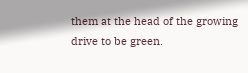them at the head of the growing drive to be green.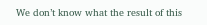We don’t know what the result of this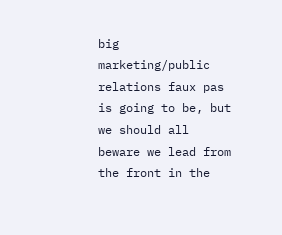big marketing/public relations faux pas is going to be, but we should all beware we lead from the front in the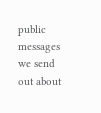public messages we send out about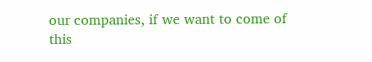our companies, if we want to come of this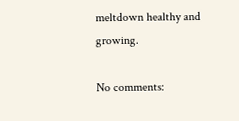meltdown healthy and growing.

No comments: